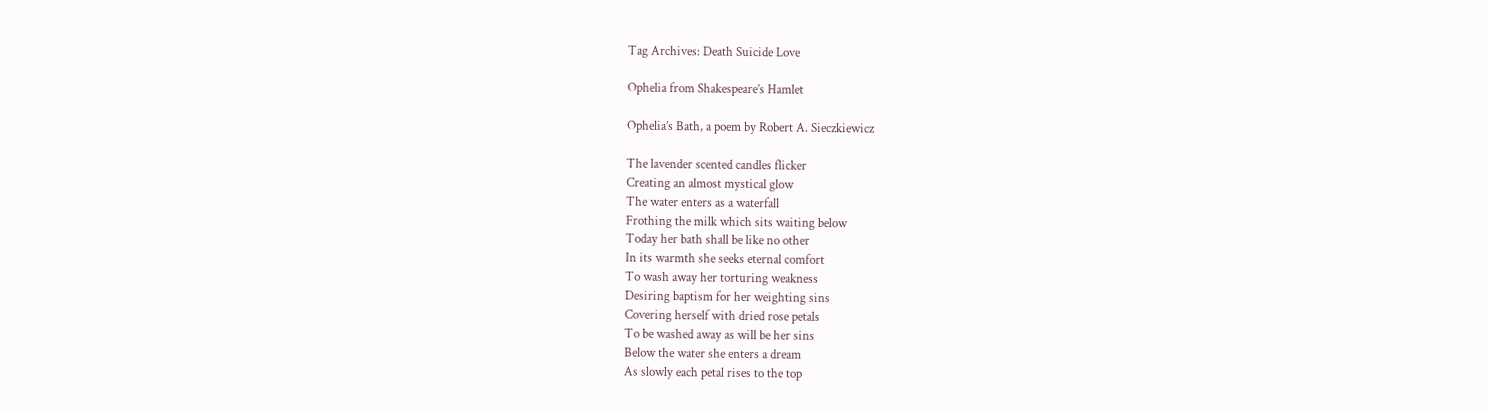Tag Archives: Death Suicide Love

Ophelia from Shakespeare’s Hamlet

Ophelia’s Bath, a poem by Robert A. Sieczkiewicz

The lavender scented candles flicker
Creating an almost mystical glow
The water enters as a waterfall
Frothing the milk which sits waiting below
Today her bath shall be like no other
In its warmth she seeks eternal comfort
To wash away her torturing weakness
Desiring baptism for her weighting sins
Covering herself with dried rose petals
To be washed away as will be her sins
Below the water she enters a dream
As slowly each petal rises to the top